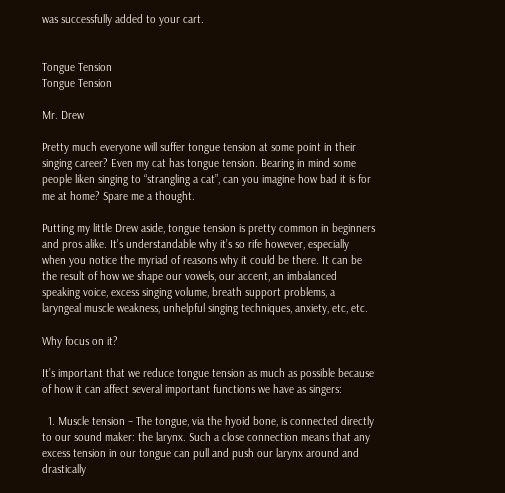was successfully added to your cart.


Tongue Tension
Tongue Tension

Mr. Drew

Pretty much everyone will suffer tongue tension at some point in their singing career? Even my cat has tongue tension. Bearing in mind some people liken singing to “strangling a cat”, can you imagine how bad it is for me at home? Spare me a thought.

Putting my little Drew aside, tongue tension is pretty common in beginners and pros alike. It’s understandable why it’s so rife however, especially when you notice the myriad of reasons why it could be there. It can be the result of how we shape our vowels, our accent, an imbalanced speaking voice, excess singing volume, breath support problems, a laryngeal muscle weakness, unhelpful singing techniques, anxiety, etc, etc.

Why focus on it?

It’s important that we reduce tongue tension as much as possible because of how it can affect several important functions we have as singers:

  1. Muscle tension – The tongue, via the hyoid bone, is connected directly to our sound maker: the larynx. Such a close connection means that any excess tension in our tongue can pull and push our larynx around and drastically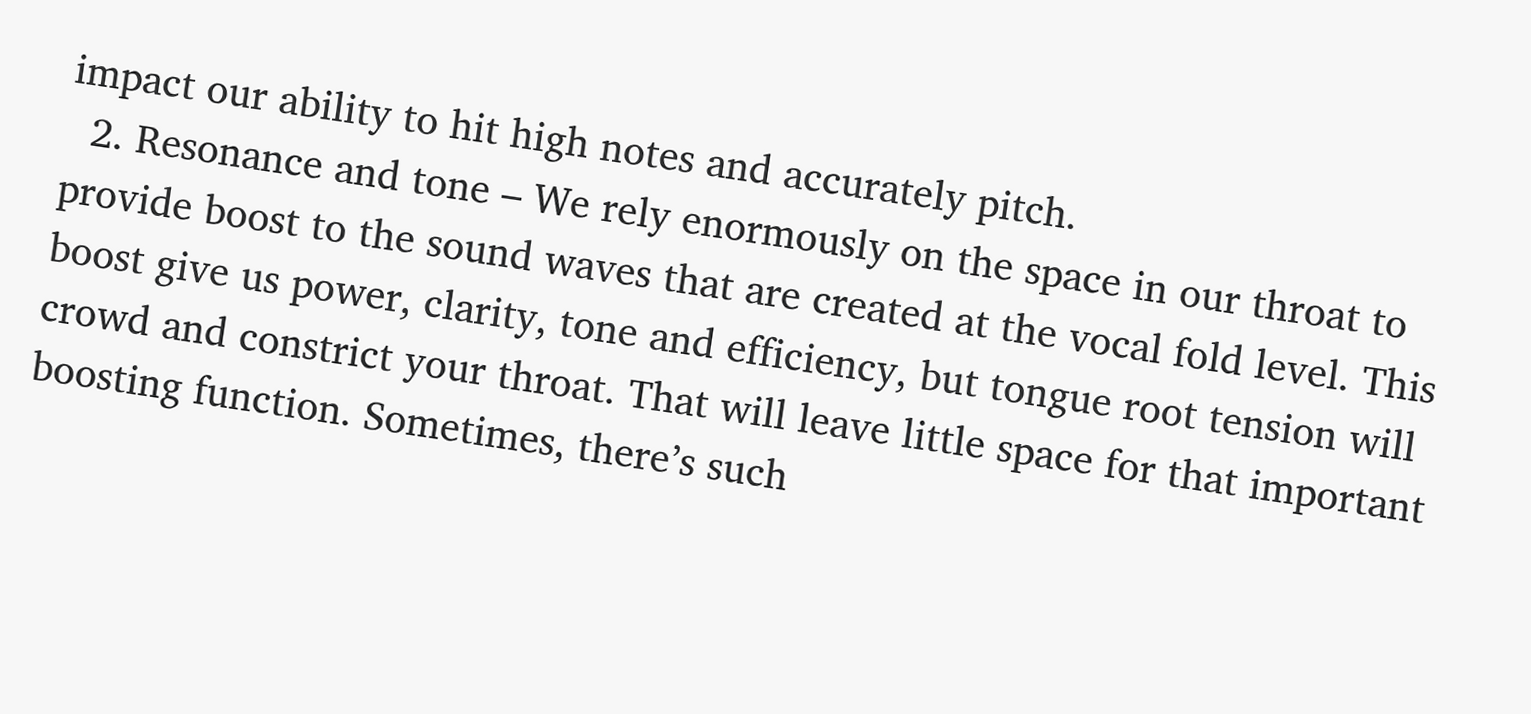impact our ability to hit high notes and accurately pitch.
  2. Resonance and tone – We rely enormously on the space in our throat to provide boost to the sound waves that are created at the vocal fold level. This boost give us power, clarity, tone and efficiency, but tongue root tension will crowd and constrict your throat. That will leave little space for that important boosting function. Sometimes, there’s such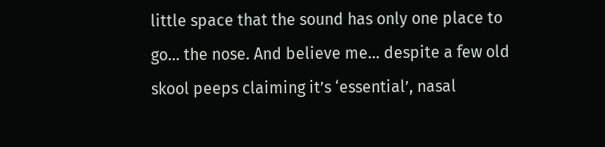little space that the sound has only one place to go… the nose. And believe me… despite a few old skool peeps claiming it’s ‘essential’, nasal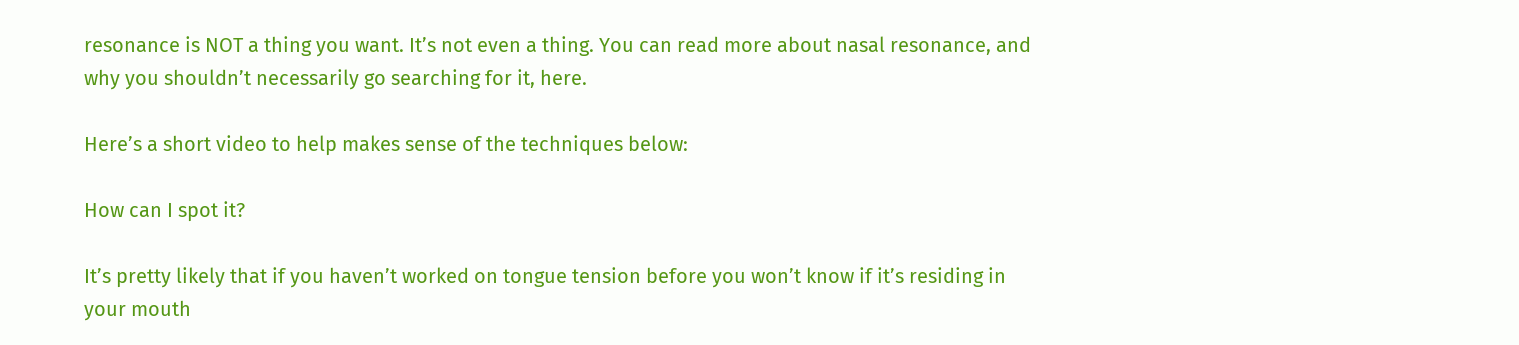resonance is NOT a thing you want. It’s not even a thing. You can read more about nasal resonance, and why you shouldn’t necessarily go searching for it, here.

Here’s a short video to help makes sense of the techniques below:

How can I spot it?

It’s pretty likely that if you haven’t worked on tongue tension before you won’t know if it’s residing in your mouth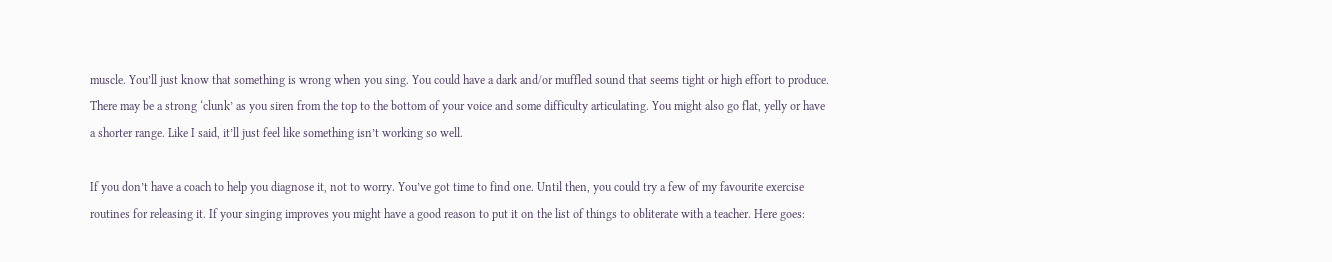muscle. You’ll just know that something is wrong when you sing. You could have a dark and/or muffled sound that seems tight or high effort to produce. There may be a strong ‘clunk’ as you siren from the top to the bottom of your voice and some difficulty articulating. You might also go flat, yelly or have a shorter range. Like I said, it’ll just feel like something isn’t working so well.

If you don’t have a coach to help you diagnose it, not to worry. You’ve got time to find one. Until then, you could try a few of my favourite exercise routines for releasing it. If your singing improves you might have a good reason to put it on the list of things to obliterate with a teacher. Here goes: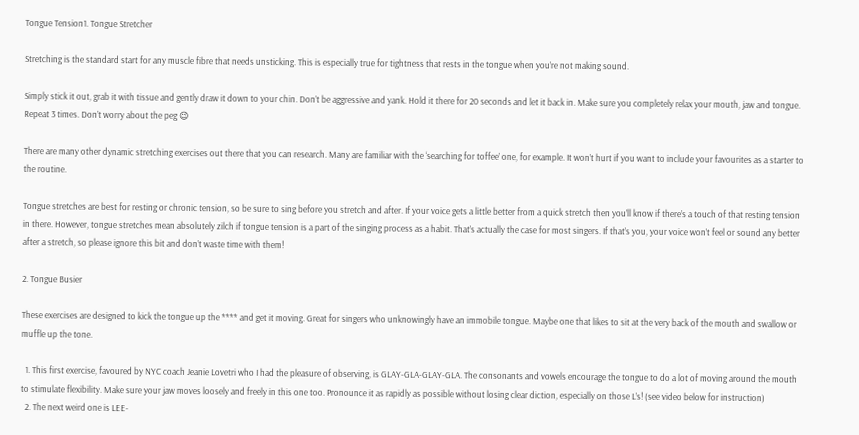Tongue Tension1. Tongue Stretcher

Stretching is the standard start for any muscle fibre that needs unsticking. This is especially true for tightness that rests in the tongue when you’re not making sound.

Simply stick it out, grab it with tissue and gently draw it down to your chin. Don’t be aggressive and yank. Hold it there for 20 seconds and let it back in. Make sure you completely relax your mouth, jaw and tongue. Repeat 3 times. Don’t worry about the peg 😉

There are many other dynamic stretching exercises out there that you can research. Many are familiar with the ‘searching for toffee’ one, for example. It won’t hurt if you want to include your favourites as a starter to the routine.

Tongue stretches are best for resting or chronic tension, so be sure to sing before you stretch and after. If your voice gets a little better from a quick stretch then you’ll know if there’s a touch of that resting tension in there. However, tongue stretches mean absolutely zilch if tongue tension is a part of the singing process as a habit. That’s actually the case for most singers. If that’s you, your voice won’t feel or sound any better after a stretch, so please ignore this bit and don’t waste time with them!

2. Tongue Busier

These exercises are designed to kick the tongue up the **** and get it moving. Great for singers who unknowingly have an immobile tongue. Maybe one that likes to sit at the very back of the mouth and swallow or muffle up the tone.

  1. This first exercise, favoured by NYC coach Jeanie Lovetri who I had the pleasure of observing, is GLAY-GLA-GLAY-GLA. The consonants and vowels encourage the tongue to do a lot of moving around the mouth to stimulate flexibility. Make sure your jaw moves loosely and freely in this one too. Pronounce it as rapidly as possible without losing clear diction, especially on those L’s! (see video below for instruction)
  2. The next weird one is LEE-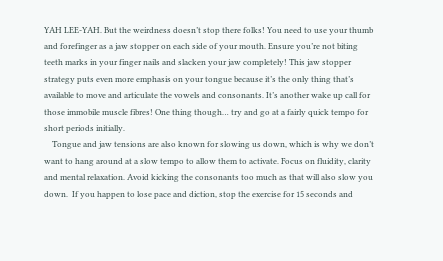YAH LEE-YAH. But the weirdness doesn’t stop there folks! You need to use your thumb and forefinger as a jaw stopper on each side of your mouth. Ensure you’re not biting teeth marks in your finger nails and slacken your jaw completely! This jaw stopper strategy puts even more emphasis on your tongue because it’s the only thing that’s available to move and articulate the vowels and consonants. It’s another wake up call for those immobile muscle fibres! One thing though… try and go at a fairly quick tempo for short periods initially.
    Tongue and jaw tensions are also known for slowing us down, which is why we don’t want to hang around at a slow tempo to allow them to activate. Focus on fluidity, clarity and mental relaxation. Avoid kicking the consonants too much as that will also slow you down.  If you happen to lose pace and diction, stop the exercise for 15 seconds and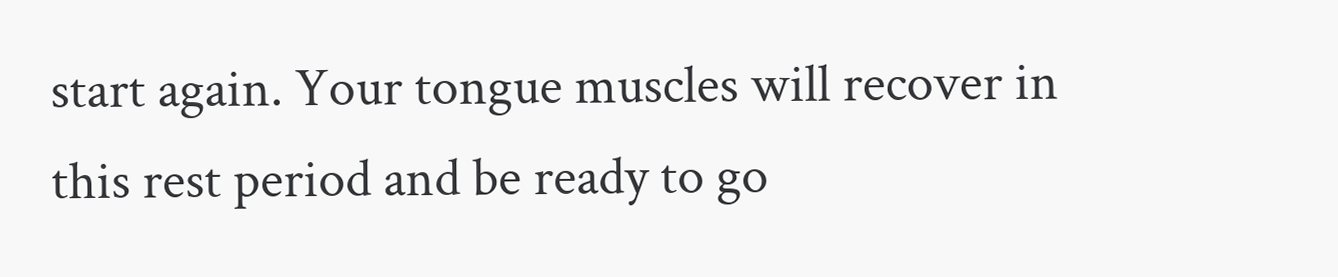start again. Your tongue muscles will recover in this rest period and be ready to go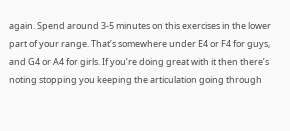again. Spend around 3-5 minutes on this exercises in the lower part of your range. That’s somewhere under E4 or F4 for guys, and G4 or A4 for girls. If you’re doing great with it then there’s noting stopping you keeping the articulation going through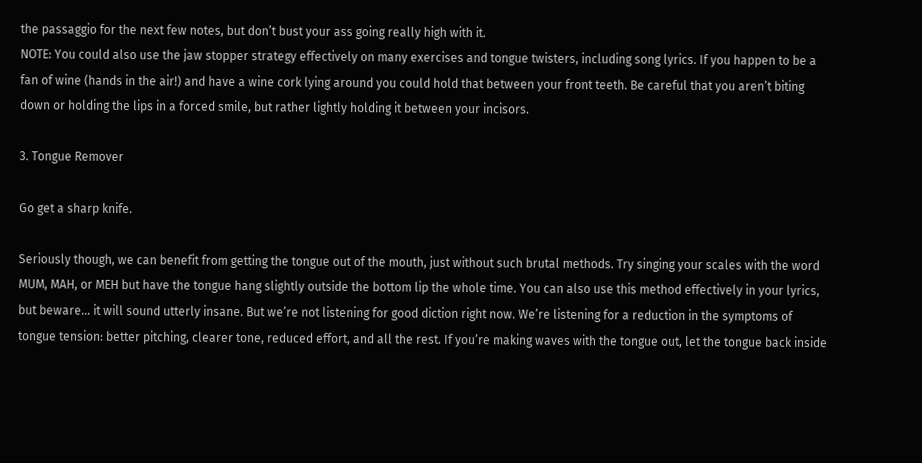the passaggio for the next few notes, but don’t bust your ass going really high with it.
NOTE: You could also use the jaw stopper strategy effectively on many exercises and tongue twisters, including song lyrics. If you happen to be a fan of wine (hands in the air!) and have a wine cork lying around you could hold that between your front teeth. Be careful that you aren’t biting down or holding the lips in a forced smile, but rather lightly holding it between your incisors.

3. Tongue Remover

Go get a sharp knife.

Seriously though, we can benefit from getting the tongue out of the mouth, just without such brutal methods. Try singing your scales with the word MUM, MAH, or MEH but have the tongue hang slightly outside the bottom lip the whole time. You can also use this method effectively in your lyrics, but beware… it will sound utterly insane. But we’re not listening for good diction right now. We’re listening for a reduction in the symptoms of tongue tension: better pitching, clearer tone, reduced effort, and all the rest. If you’re making waves with the tongue out, let the tongue back inside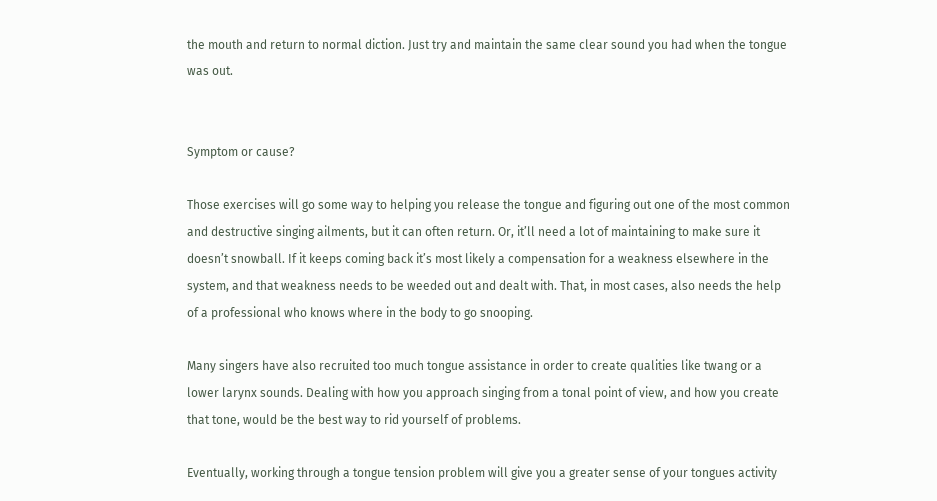the mouth and return to normal diction. Just try and maintain the same clear sound you had when the tongue was out.


Symptom or cause?

Those exercises will go some way to helping you release the tongue and figuring out one of the most common and destructive singing ailments, but it can often return. Or, it’ll need a lot of maintaining to make sure it doesn’t snowball. If it keeps coming back it’s most likely a compensation for a weakness elsewhere in the system, and that weakness needs to be weeded out and dealt with. That, in most cases, also needs the help of a professional who knows where in the body to go snooping.

Many singers have also recruited too much tongue assistance in order to create qualities like twang or a lower larynx sounds. Dealing with how you approach singing from a tonal point of view, and how you create that tone, would be the best way to rid yourself of problems.

Eventually, working through a tongue tension problem will give you a greater sense of your tongues activity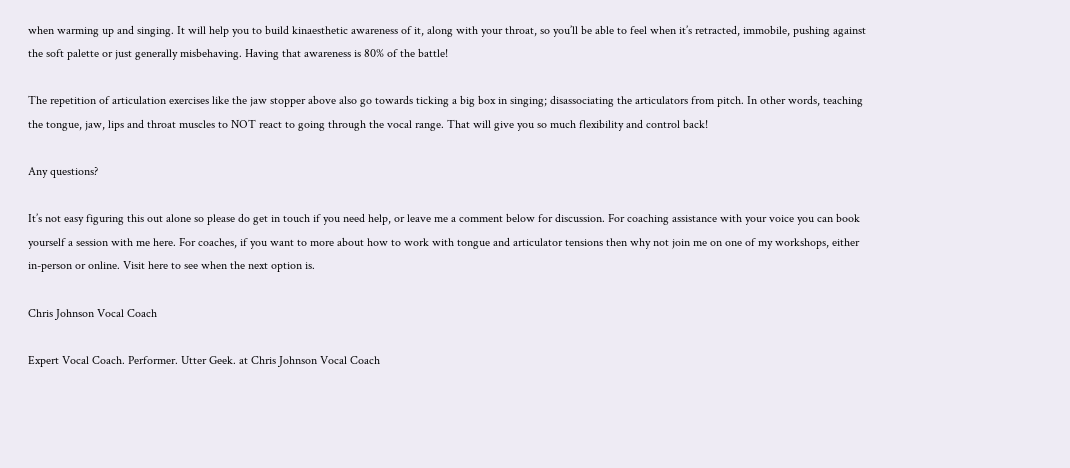when warming up and singing. It will help you to build kinaesthetic awareness of it, along with your throat, so you’ll be able to feel when it’s retracted, immobile, pushing against the soft palette or just generally misbehaving. Having that awareness is 80% of the battle!

The repetition of articulation exercises like the jaw stopper above also go towards ticking a big box in singing; disassociating the articulators from pitch. In other words, teaching the tongue, jaw, lips and throat muscles to NOT react to going through the vocal range. That will give you so much flexibility and control back!

Any questions?

It’s not easy figuring this out alone so please do get in touch if you need help, or leave me a comment below for discussion. For coaching assistance with your voice you can book yourself a session with me here. For coaches, if you want to more about how to work with tongue and articulator tensions then why not join me on one of my workshops, either in-person or online. Visit here to see when the next option is.

Chris Johnson Vocal Coach

Expert Vocal Coach. Performer. Utter Geek. at Chris Johnson Vocal Coach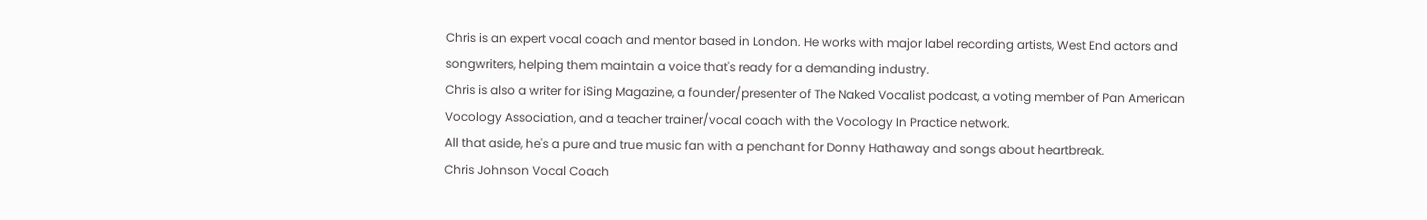Chris is an expert vocal coach and mentor based in London. He works with major label recording artists, West End actors and songwriters, helping them maintain a voice that's ready for a demanding industry.
Chris is also a writer for iSing Magazine, a founder/presenter of The Naked Vocalist podcast, a voting member of Pan American Vocology Association, and a teacher trainer/vocal coach with the Vocology In Practice network.
All that aside, he's a pure and true music fan with a penchant for Donny Hathaway and songs about heartbreak.
Chris Johnson Vocal Coach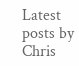Latest posts by Chris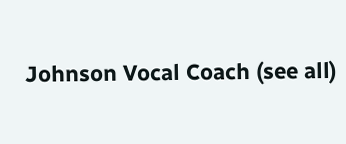Johnson Vocal Coach (see all)